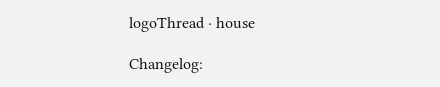logoThread · house

Changelog: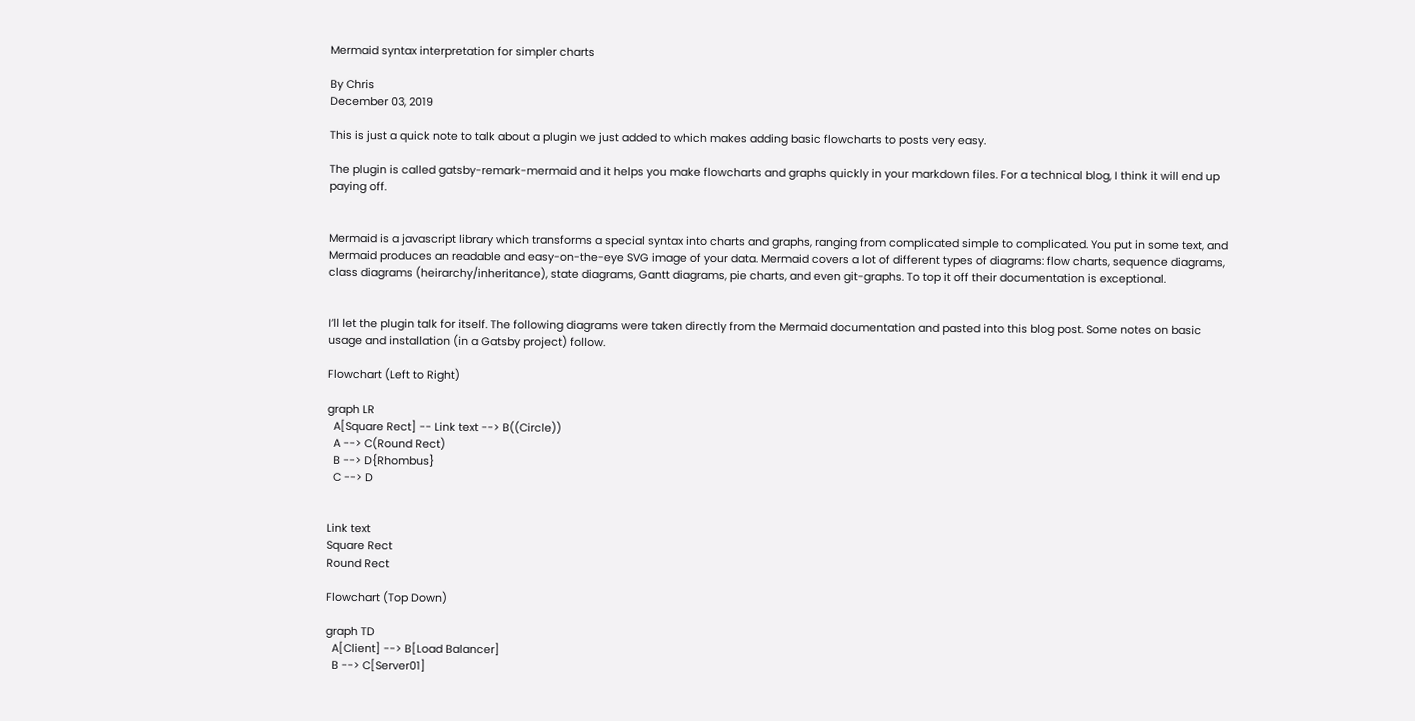Mermaid syntax interpretation for simpler charts

By Chris
December 03, 2019

This is just a quick note to talk about a plugin we just added to which makes adding basic flowcharts to posts very easy.

The plugin is called gatsby-remark-mermaid and it helps you make flowcharts and graphs quickly in your markdown files. For a technical blog, I think it will end up paying off.


Mermaid is a javascript library which transforms a special syntax into charts and graphs, ranging from complicated simple to complicated. You put in some text, and Mermaid produces an readable and easy-on-the-eye SVG image of your data. Mermaid covers a lot of different types of diagrams: flow charts, sequence diagrams, class diagrams (heirarchy/inheritance), state diagrams, Gantt diagrams, pie charts, and even git-graphs. To top it off their documentation is exceptional.


I’ll let the plugin talk for itself. The following diagrams were taken directly from the Mermaid documentation and pasted into this blog post. Some notes on basic usage and installation (in a Gatsby project) follow.

Flowchart (Left to Right)

graph LR
  A[Square Rect] -- Link text --> B((Circle))
  A --> C(Round Rect)
  B --> D{Rhombus}
  C --> D


Link text
Square Rect
Round Rect

Flowchart (Top Down)

graph TD
  A[Client] --> B[Load Balancer]
  B --> C[Server01]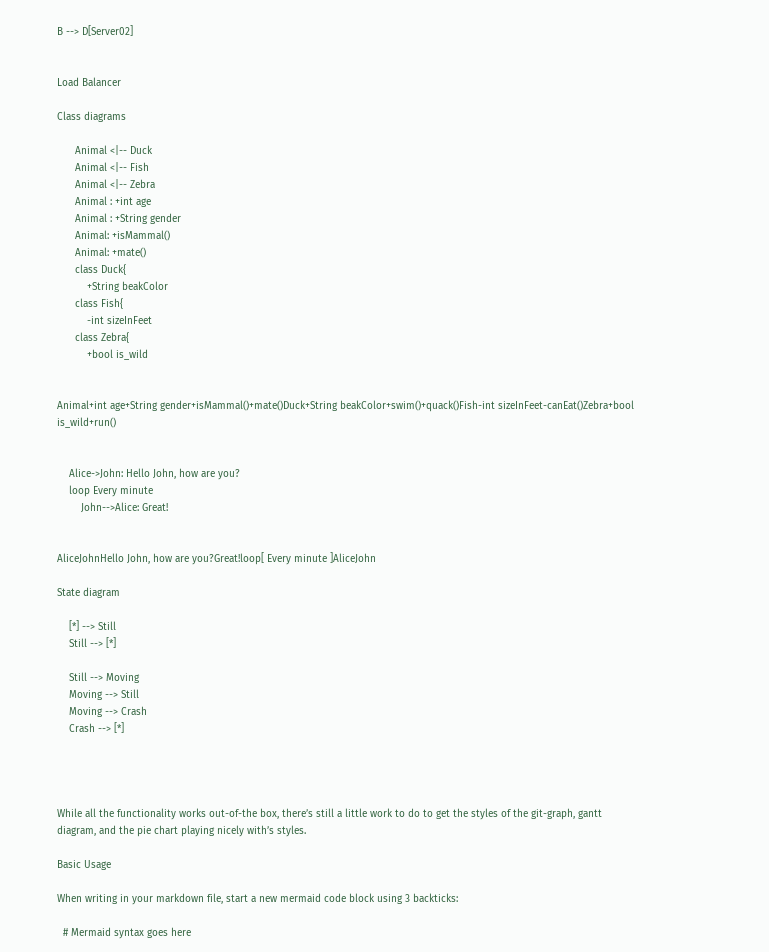B --> D[Server02]


Load Balancer

Class diagrams

      Animal <|-- Duck
      Animal <|-- Fish
      Animal <|-- Zebra
      Animal : +int age
      Animal : +String gender
      Animal: +isMammal()
      Animal: +mate()
      class Duck{
          +String beakColor
      class Fish{
          -int sizeInFeet
      class Zebra{
          +bool is_wild


Animal+int age+String gender+isMammal()+mate()Duck+String beakColor+swim()+quack()Fish-int sizeInFeet-canEat()Zebra+bool is_wild+run()


    Alice->John: Hello John, how are you?
    loop Every minute
        John-->Alice: Great!


AliceJohnHello John, how are you?Great!loop[ Every minute ]AliceJohn

State diagram

    [*] --> Still
    Still --> [*]

    Still --> Moving
    Moving --> Still
    Moving --> Crash
    Crash --> [*]




While all the functionality works out-of-the box, there’s still a little work to do to get the styles of the git-graph, gantt diagram, and the pie chart playing nicely with’s styles.

Basic Usage

When writing in your markdown file, start a new mermaid code block using 3 backticks:

  # Mermaid syntax goes here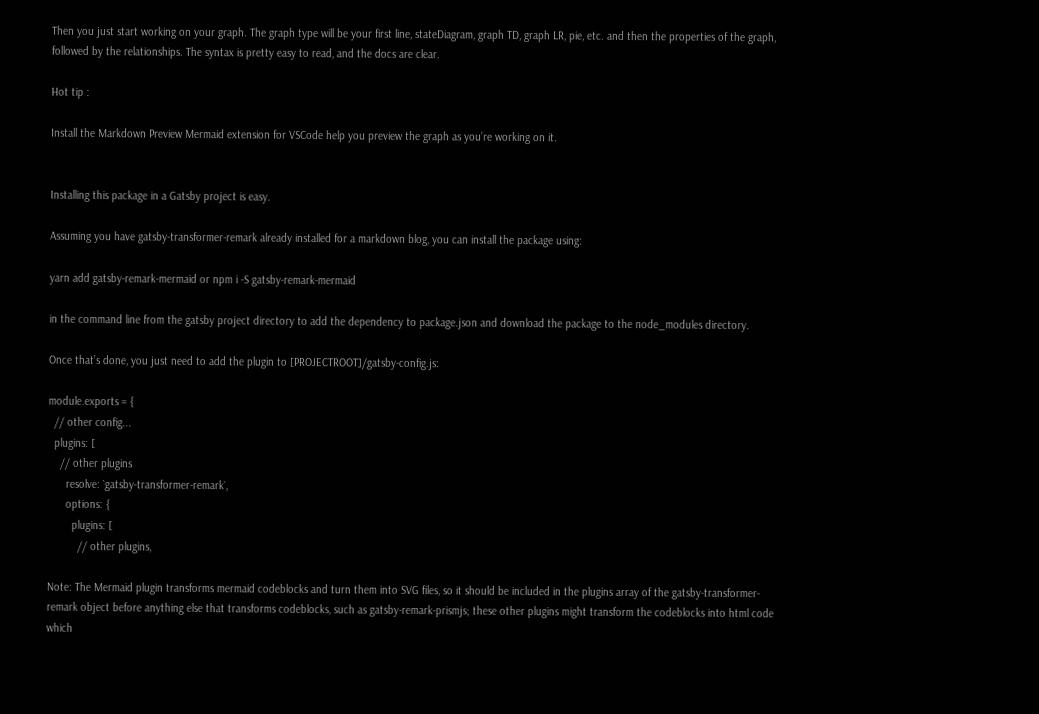Then you just start working on your graph. The graph type will be your first line, stateDiagram, graph TD, graph LR, pie, etc. and then the properties of the graph, followed by the relationships. The syntax is pretty easy to read, and the docs are clear.

Hot tip :

Install the Markdown Preview Mermaid extension for VSCode help you preview the graph as you’re working on it.


Installing this package in a Gatsby project is easy.

Assuming you have gatsby-transformer-remark already installed for a markdown blog, you can install the package using:

yarn add gatsby-remark-mermaid or npm i -S gatsby-remark-mermaid

in the command line from the gatsby project directory to add the dependency to package.json and download the package to the node_modules directory.

Once that’s done, you just need to add the plugin to [PROJECTROOT]/gatsby-config.js:

module.exports = {
  // other config...
  plugins: [
    // other plugins
      resolve: `gatsby-transformer-remark`,
      options: {
        plugins: [
          // other plugins,

Note: The Mermaid plugin transforms mermaid codeblocks and turn them into SVG files, so it should be included in the plugins array of the gatsby-transformer-remark object before anything else that transforms codeblocks, such as gatsby-remark-prismjs; these other plugins might transform the codeblocks into html code which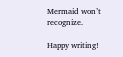Mermaid won’t recognize.

Happy writing!